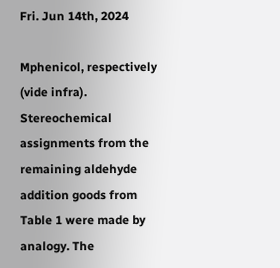Fri. Jun 14th, 2024

Mphenicol, respectively (vide infra). Stereochemical assignments from the remaining aldehyde addition goods from Table 1 were made by analogy. The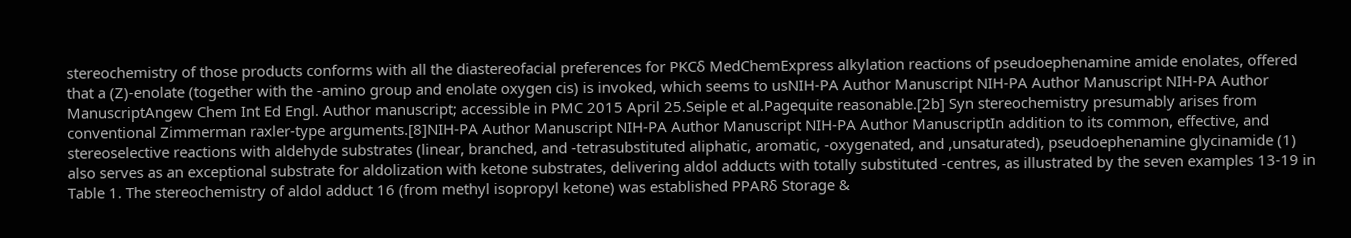stereochemistry of those products conforms with all the diastereofacial preferences for PKCδ MedChemExpress alkylation reactions of pseudoephenamine amide enolates, offered that a (Z)-enolate (together with the -amino group and enolate oxygen cis) is invoked, which seems to usNIH-PA Author Manuscript NIH-PA Author Manuscript NIH-PA Author ManuscriptAngew Chem Int Ed Engl. Author manuscript; accessible in PMC 2015 April 25.Seiple et al.Pagequite reasonable.[2b] Syn stereochemistry presumably arises from conventional Zimmerman raxler-type arguments.[8]NIH-PA Author Manuscript NIH-PA Author Manuscript NIH-PA Author ManuscriptIn addition to its common, effective, and stereoselective reactions with aldehyde substrates (linear, branched, and -tetrasubstituted aliphatic, aromatic, -oxygenated, and ,unsaturated), pseudoephenamine glycinamide (1) also serves as an exceptional substrate for aldolization with ketone substrates, delivering aldol adducts with totally substituted -centres, as illustrated by the seven examples 13-19 in Table 1. The stereochemistry of aldol adduct 16 (from methyl isopropyl ketone) was established PPARδ Storage &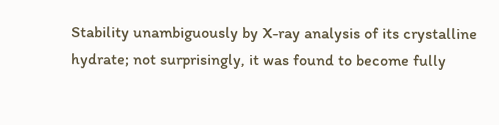Stability unambiguously by X-ray analysis of its crystalline hydrate; not surprisingly, it was found to become fully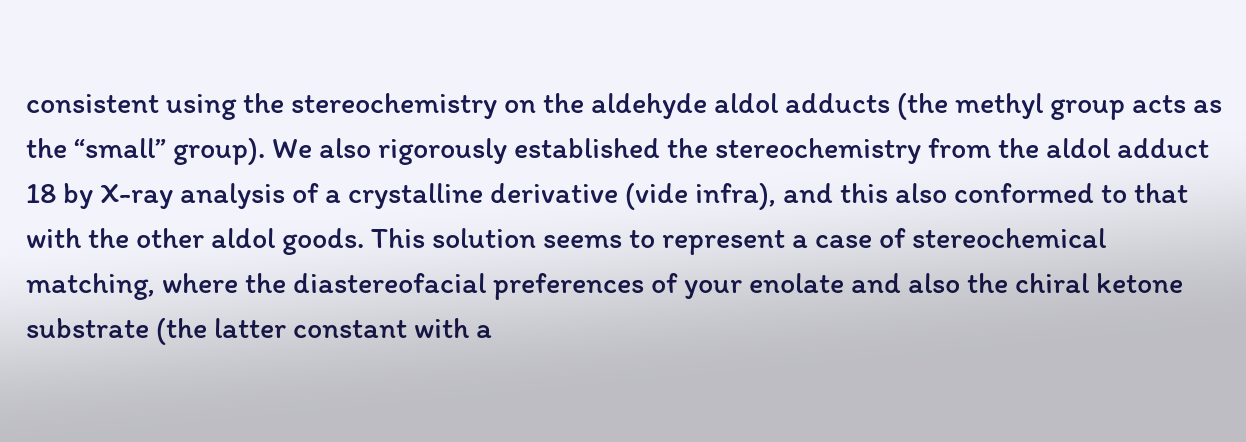consistent using the stereochemistry on the aldehyde aldol adducts (the methyl group acts as the “small” group). We also rigorously established the stereochemistry from the aldol adduct 18 by X-ray analysis of a crystalline derivative (vide infra), and this also conformed to that with the other aldol goods. This solution seems to represent a case of stereochemical matching, where the diastereofacial preferences of your enolate and also the chiral ketone substrate (the latter constant with a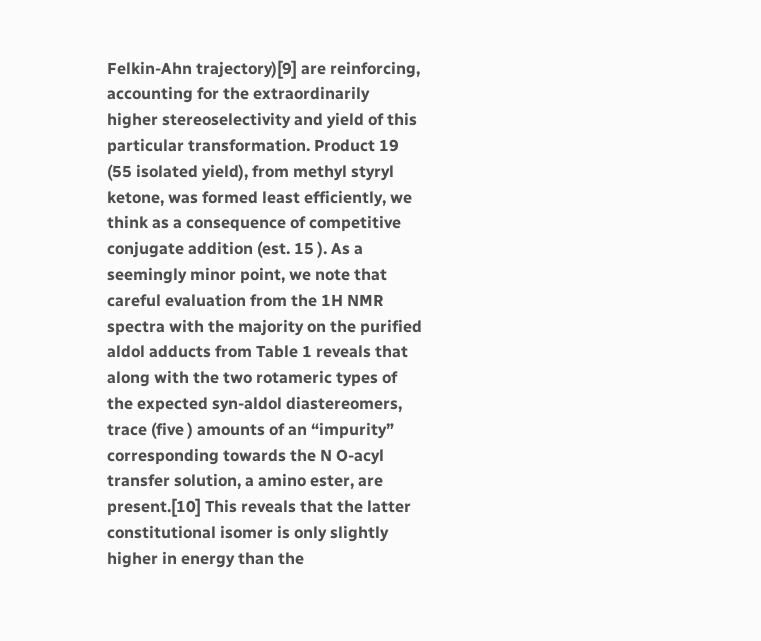Felkin-Ahn trajectory)[9] are reinforcing, accounting for the extraordinarily higher stereoselectivity and yield of this particular transformation. Product 19 (55 isolated yield), from methyl styryl ketone, was formed least efficiently, we think as a consequence of competitive conjugate addition (est. 15 ). As a seemingly minor point, we note that careful evaluation from the 1H NMR spectra with the majority on the purified aldol adducts from Table 1 reveals that along with the two rotameric types of the expected syn-aldol diastereomers, trace (five ) amounts of an “impurity” corresponding towards the N O-acyl transfer solution, a amino ester, are present.[10] This reveals that the latter constitutional isomer is only slightly higher in energy than the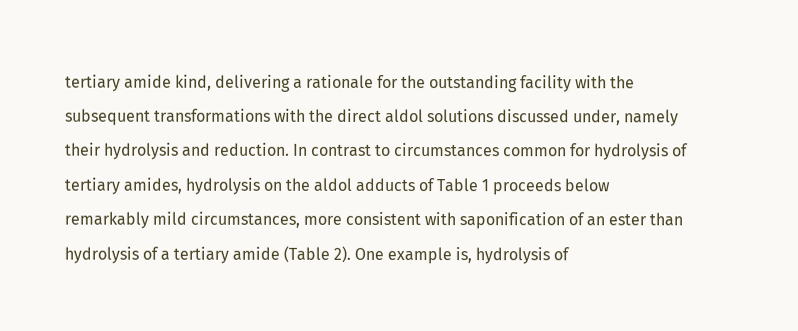tertiary amide kind, delivering a rationale for the outstanding facility with the subsequent transformations with the direct aldol solutions discussed under, namely their hydrolysis and reduction. In contrast to circumstances common for hydrolysis of tertiary amides, hydrolysis on the aldol adducts of Table 1 proceeds below remarkably mild circumstances, more consistent with saponification of an ester than hydrolysis of a tertiary amide (Table 2). One example is, hydrolysis of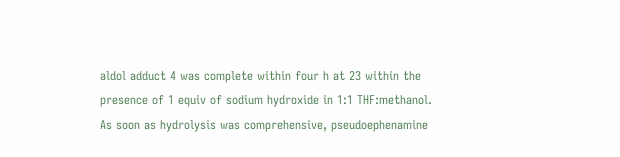aldol adduct 4 was complete within four h at 23 within the presence of 1 equiv of sodium hydroxide in 1:1 THF:methanol. As soon as hydrolysis was comprehensive, pseudoephenamine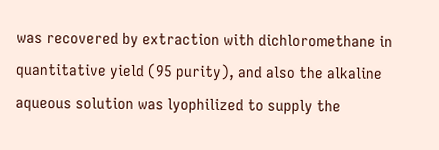was recovered by extraction with dichloromethane in quantitative yield (95 purity), and also the alkaline aqueous solution was lyophilized to supply the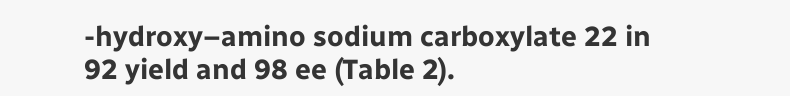-hydroxy–amino sodium carboxylate 22 in 92 yield and 98 ee (Table 2).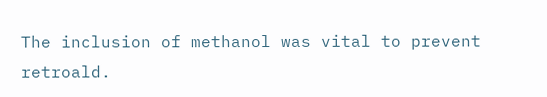The inclusion of methanol was vital to prevent retroald.